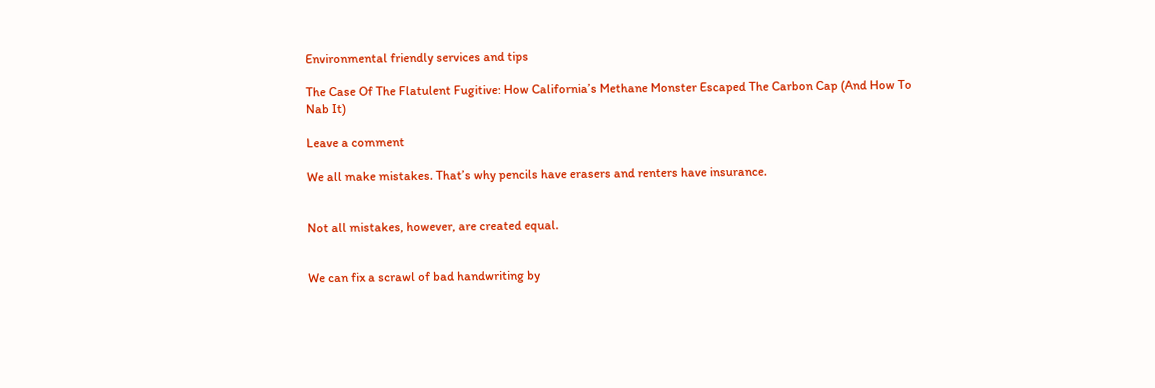Environmental friendly services and tips

The Case Of The Flatulent Fugitive: How California’s Methane Monster Escaped The Carbon Cap (And How To Nab It)

Leave a comment

We all make mistakes. That’s why pencils have erasers and renters have insurance.


Not all mistakes, however, are created equal.


We can fix a scrawl of bad handwriting by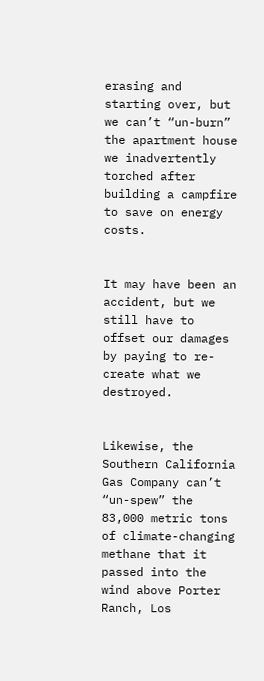erasing and starting over, but we can’t “un-burn” the apartment house we inadvertently torched after building a campfire to save on energy costs.


It may have been an accident, but we still have to offset our damages by paying to re-create what we destroyed.


Likewise, the Southern California Gas Company can’t “un-spew” the 83,000 metric tons of climate-changing methane that it passed into the wind above Porter Ranch, Los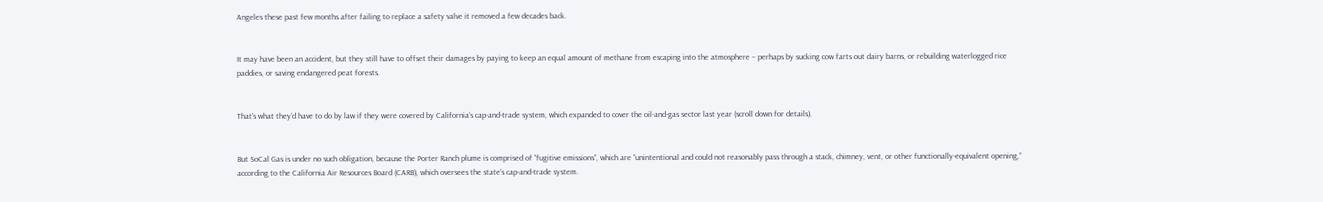Angeles these past few months after failing to replace a safety valve it removed a few decades back.


It may have been an accident, but they still have to offset their damages by paying to keep an equal amount of methane from escaping into the atmosphere – perhaps by sucking cow farts out dairy barns, or rebuilding waterlogged rice paddies, or saving endangered peat forests.


That’s what they’d have to do by law if they were covered by California’s cap-and-trade system, which expanded to cover the oil-and-gas sector last year (scroll down for details).


But SoCal Gas is under no such obligation, because the Porter Ranch plume is comprised of “fugitive emissions”, which are “unintentional and could not reasonably pass through a stack, chimney, vent, or other functionally-equivalent opening,” according to the California Air Resources Board (CARB), which oversees the state’s cap-and-trade system.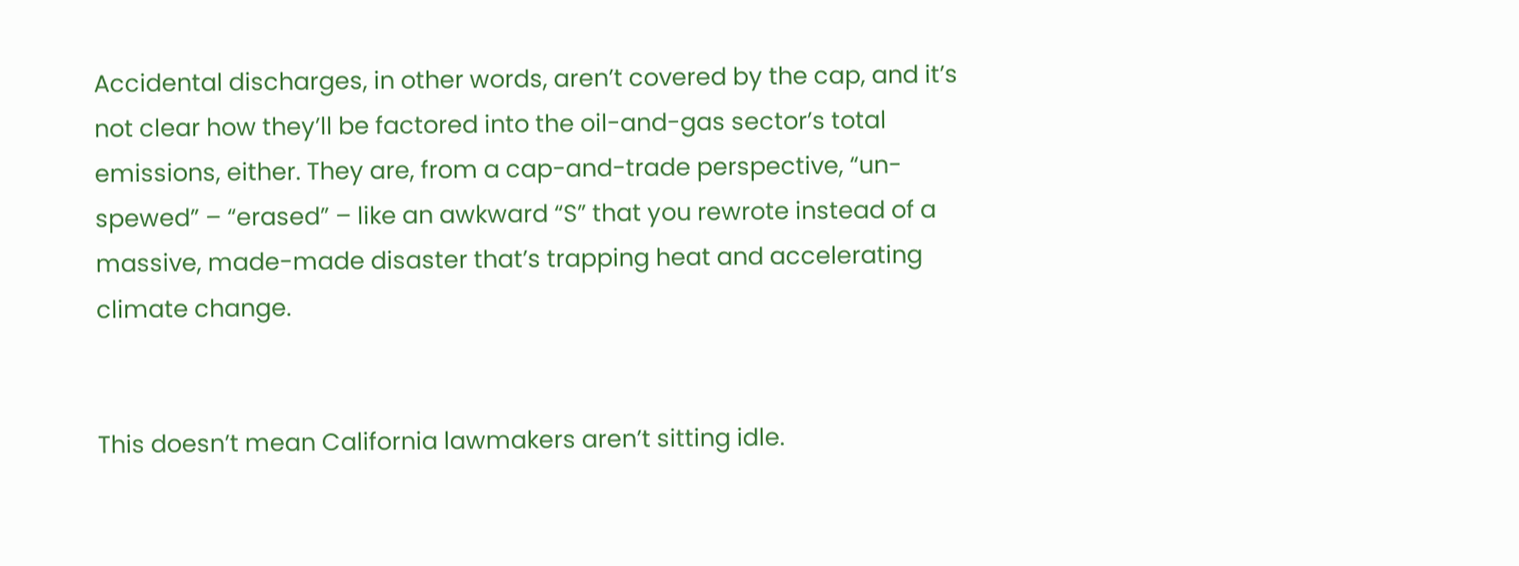Accidental discharges, in other words, aren’t covered by the cap, and it’s not clear how they’ll be factored into the oil-and-gas sector’s total emissions, either. They are, from a cap-and-trade perspective, “un-spewed” – “erased” – like an awkward “S” that you rewrote instead of a massive, made-made disaster that’s trapping heat and accelerating climate change.


This doesn’t mean California lawmakers aren’t sitting idle.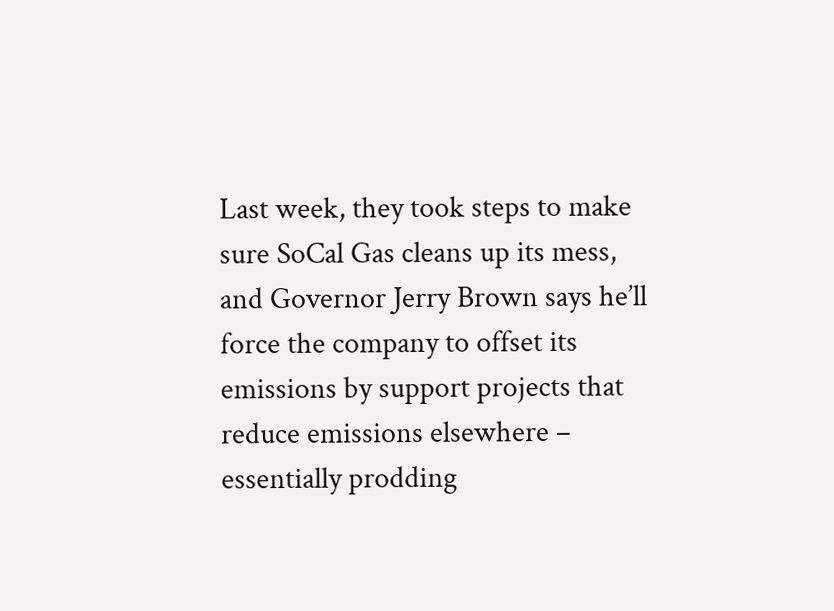Last week, they took steps to make sure SoCal Gas cleans up its mess, and Governor Jerry Brown says he’ll force the company to offset its emissions by support projects that reduce emissions elsewhere – essentially prodding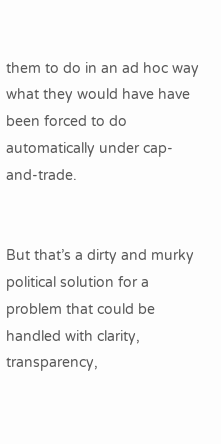them to do in an ad hoc way what they would have have been forced to do automatically under cap-and-trade.


But that’s a dirty and murky political solution for a problem that could be handled with clarity, transparency,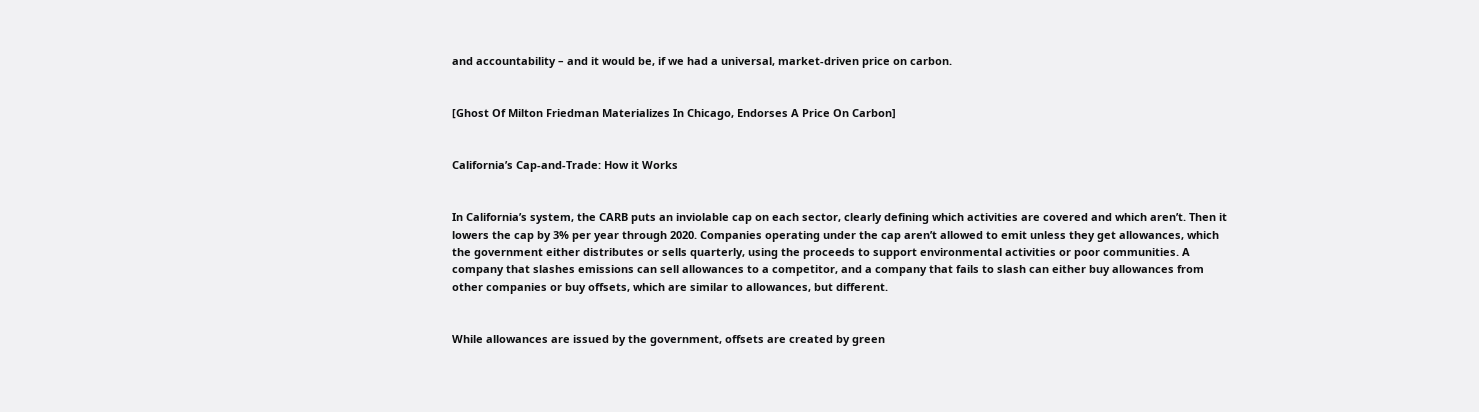and accountability – and it would be, if we had a universal, market-driven price on carbon.


[Ghost Of Milton Friedman Materializes In Chicago, Endorses A Price On Carbon]


California’s Cap-and-Trade: How it Works


In California’s system, the CARB puts an inviolable cap on each sector, clearly defining which activities are covered and which aren’t. Then it lowers the cap by 3% per year through 2020. Companies operating under the cap aren’t allowed to emit unless they get allowances, which the government either distributes or sells quarterly, using the proceeds to support environmental activities or poor communities. A company that slashes emissions can sell allowances to a competitor, and a company that fails to slash can either buy allowances from other companies or buy offsets, which are similar to allowances, but different.


While allowances are issued by the government, offsets are created by green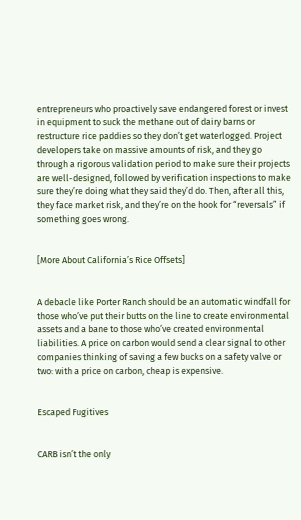entrepreneurs who proactively save endangered forest or invest in equipment to suck the methane out of dairy barns or restructure rice paddies so they don’t get waterlogged. Project developers take on massive amounts of risk, and they go through a rigorous validation period to make sure their projects are well-designed, followed by verification inspections to make sure they’re doing what they said they’d do. Then, after all this, they face market risk, and they’re on the hook for “reversals” if something goes wrong.


[More About California’s Rice Offsets]


A debacle like Porter Ranch should be an automatic windfall for those who’ve put their butts on the line to create environmental assets and a bane to those who’ve created environmental liabilities. A price on carbon would send a clear signal to other companies thinking of saving a few bucks on a safety valve or two: with a price on carbon, cheap is expensive.


Escaped Fugitives


CARB isn’t the only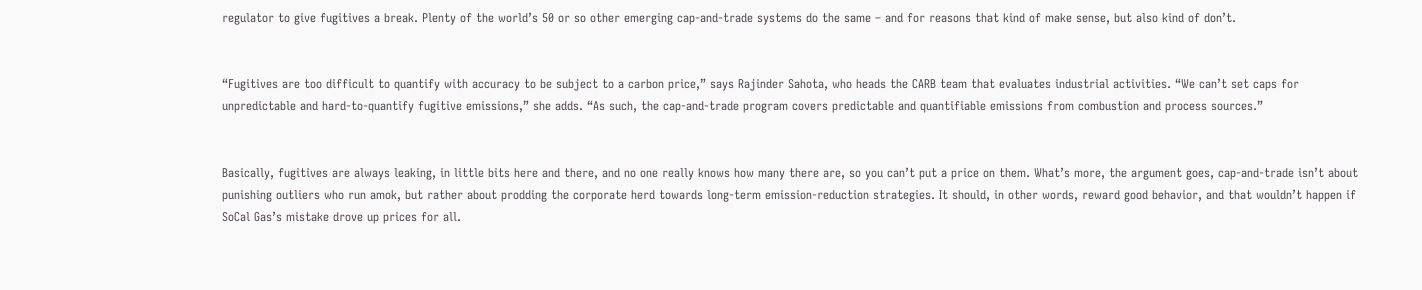regulator to give fugitives a break. Plenty of the world’s 50 or so other emerging cap-and-trade systems do the same – and for reasons that kind of make sense, but also kind of don’t.


“Fugitives are too difficult to quantify with accuracy to be subject to a carbon price,” says Rajinder Sahota, who heads the CARB team that evaluates industrial activities. “We can’t set caps for unpredictable and hard-to-quantify fugitive emissions,” she adds. “As such, the cap-and-trade program covers predictable and quantifiable emissions from combustion and process sources.”


Basically, fugitives are always leaking, in little bits here and there, and no one really knows how many there are, so you can’t put a price on them. What’s more, the argument goes, cap-and-trade isn’t about punishing outliers who run amok, but rather about prodding the corporate herd towards long-term emission-reduction strategies. It should, in other words, reward good behavior, and that wouldn’t happen if SoCal Gas’s mistake drove up prices for all.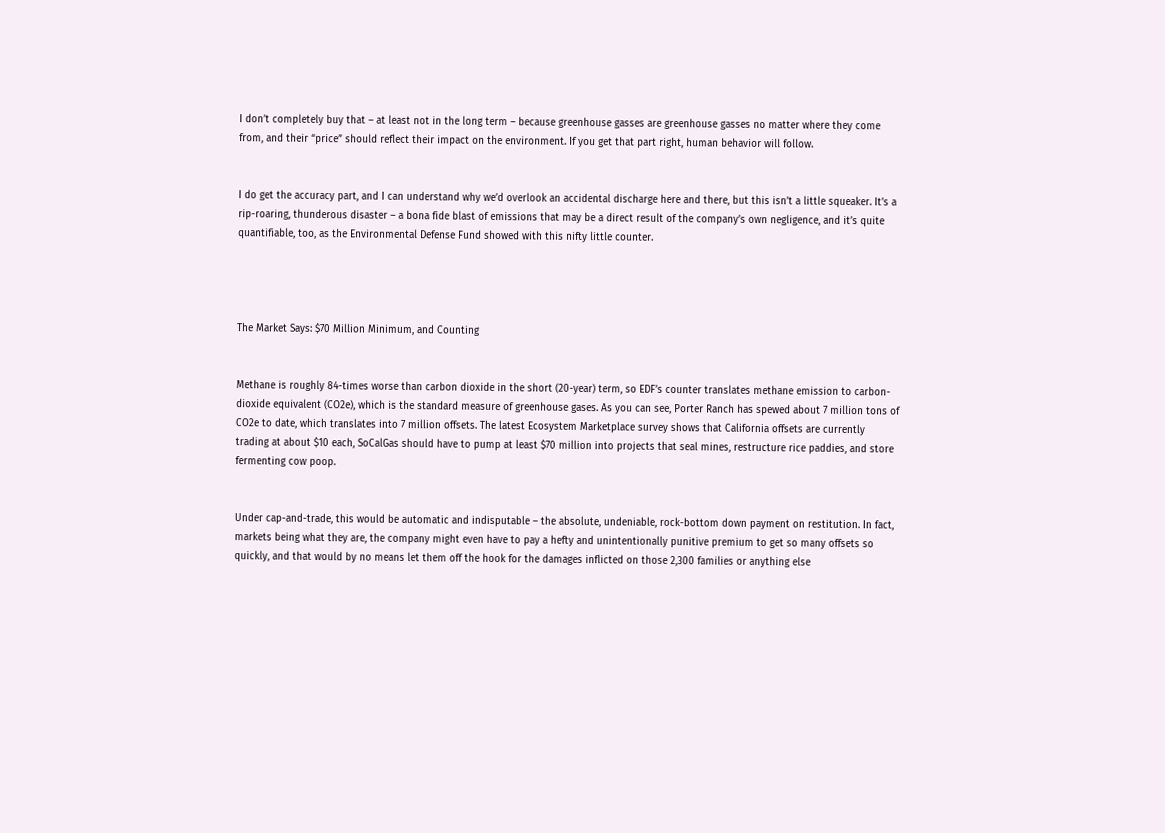I don’t completely buy that – at least not in the long term – because greenhouse gasses are greenhouse gasses no matter where they come from, and their “price” should reflect their impact on the environment. If you get that part right, human behavior will follow.


I do get the accuracy part, and I can understand why we’d overlook an accidental discharge here and there, but this isn’t a little squeaker. It’s a rip-roaring, thunderous disaster – a bona fide blast of emissions that may be a direct result of the company’s own negligence, and it’s quite quantifiable, too, as the Environmental Defense Fund showed with this nifty little counter.




The Market Says: $70 Million Minimum, and Counting


Methane is roughly 84-times worse than carbon dioxide in the short (20-year) term, so EDF’s counter translates methane emission to carbon-dioxide equivalent (CO2e), which is the standard measure of greenhouse gases. As you can see, Porter Ranch has spewed about 7 million tons of CO2e to date, which translates into 7 million offsets. The latest Ecosystem Marketplace survey shows that California offsets are currently trading at about $10 each, SoCalGas should have to pump at least $70 million into projects that seal mines, restructure rice paddies, and store fermenting cow poop.


Under cap-and-trade, this would be automatic and indisputable – the absolute, undeniable, rock-bottom down payment on restitution. In fact, markets being what they are, the company might even have to pay a hefty and unintentionally punitive premium to get so many offsets so quickly, and that would by no means let them off the hook for the damages inflicted on those 2,300 families or anything else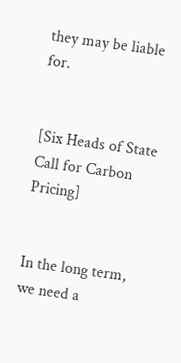they may be liable for.


[Six Heads of State Call for Carbon Pricing]


In the long term, we need a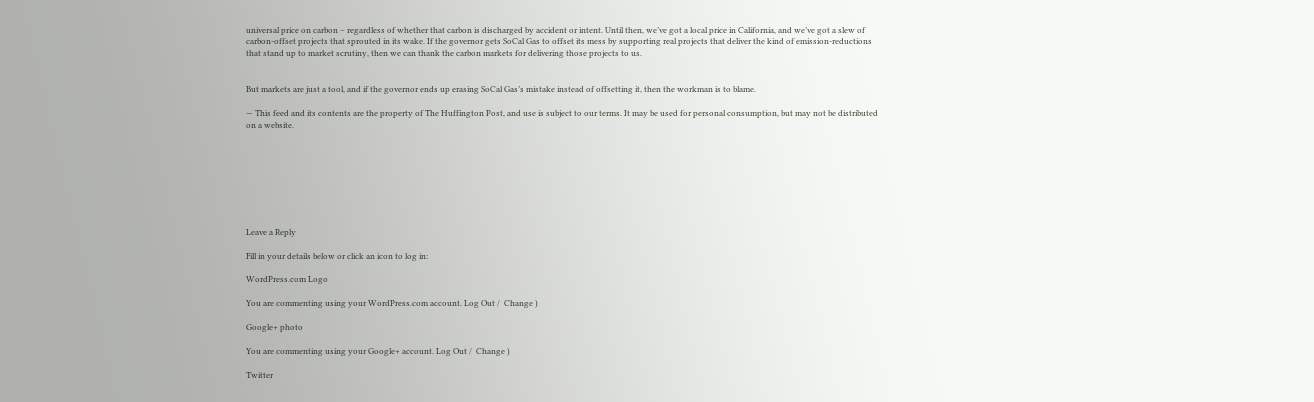universal price on carbon – regardless of whether that carbon is discharged by accident or intent. Until then, we’ve got a local price in California, and we’ve got a slew of carbon-offset projects that sprouted in its wake. If the governor gets SoCal Gas to offset its mess by supporting real projects that deliver the kind of emission-reductions that stand up to market scrutiny, then we can thank the carbon markets for delivering those projects to us.


But markets are just a tool, and if the governor ends up erasing SoCal Gas’s mistake instead of offsetting it, then the workman is to blame.

— This feed and its contents are the property of The Huffington Post, and use is subject to our terms. It may be used for personal consumption, but may not be distributed on a website.








Leave a Reply

Fill in your details below or click an icon to log in:

WordPress.com Logo

You are commenting using your WordPress.com account. Log Out /  Change )

Google+ photo

You are commenting using your Google+ account. Log Out /  Change )

Twitter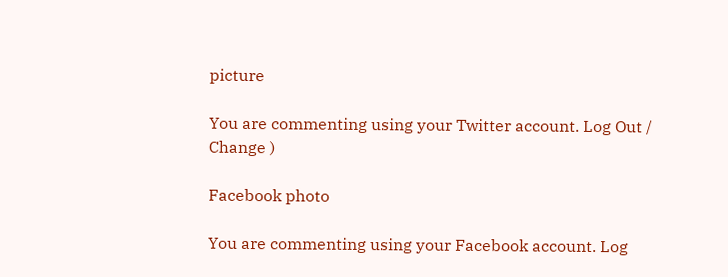picture

You are commenting using your Twitter account. Log Out /  Change )

Facebook photo

You are commenting using your Facebook account. Log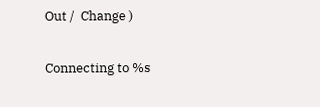Out /  Change )


Connecting to %s